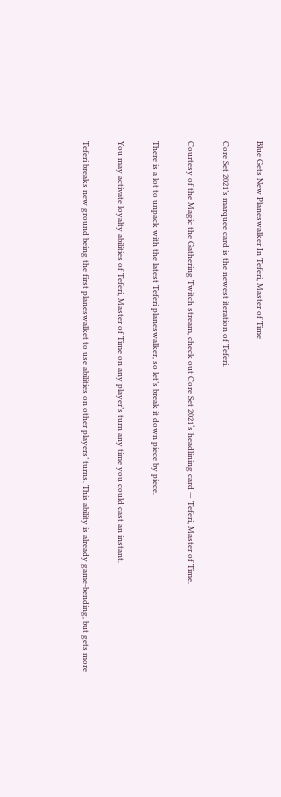Blue Gets New Planeswalker In Teferi, Master of Time

Core Set 2021’s marquee card is the newest iteration of Teferi.

Courtesy of the Magic the Gathering Twitch stream, check out Core Set 2021‘s headlining card — Teferi, Master of Time.

There is a lot to unpack with the latest Teferi planeswalker, so let’s break it down piece by piece.

You may activate loyalty abilities of Teferi, Master of Time on any player’s turn any time you could cast an instant.

Teferi breaks new ground being the first planeswalket to use abilities on other players’ turns. This ability is already game-bending, but gets more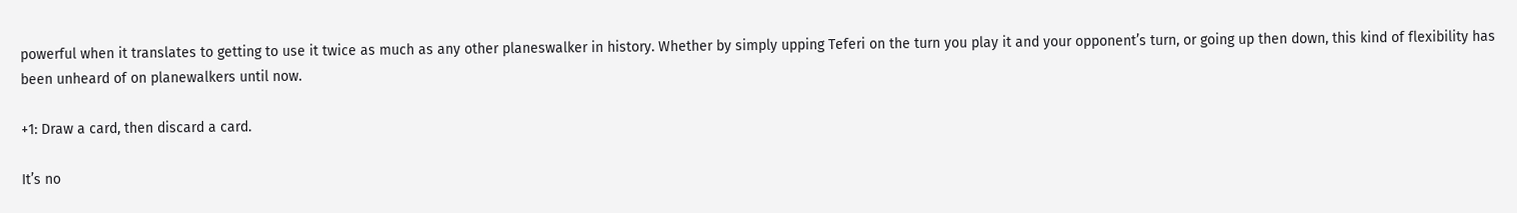powerful when it translates to getting to use it twice as much as any other planeswalker in history. Whether by simply upping Teferi on the turn you play it and your opponent’s turn, or going up then down, this kind of flexibility has been unheard of on planewalkers until now.

+1: Draw a card, then discard a card.

It’s no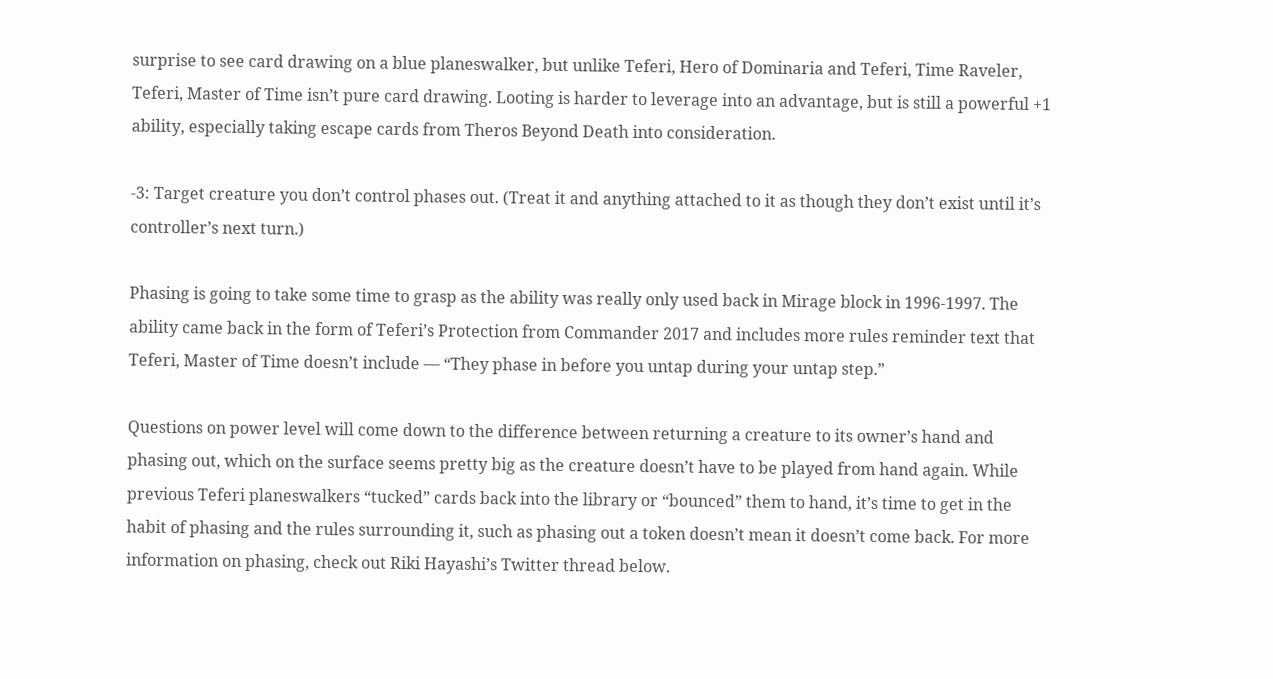surprise to see card drawing on a blue planeswalker, but unlike Teferi, Hero of Dominaria and Teferi, Time Raveler, Teferi, Master of Time isn’t pure card drawing. Looting is harder to leverage into an advantage, but is still a powerful +1 ability, especially taking escape cards from Theros Beyond Death into consideration.

-3: Target creature you don’t control phases out. (Treat it and anything attached to it as though they don’t exist until it’s controller’s next turn.)

Phasing is going to take some time to grasp as the ability was really only used back in Mirage block in 1996-1997. The ability came back in the form of Teferi’s Protection from Commander 2017 and includes more rules reminder text that Teferi, Master of Time doesn’t include — “They phase in before you untap during your untap step.”

Questions on power level will come down to the difference between returning a creature to its owner’s hand and phasing out, which on the surface seems pretty big as the creature doesn’t have to be played from hand again. While previous Teferi planeswalkers “tucked” cards back into the library or “bounced” them to hand, it’s time to get in the habit of phasing and the rules surrounding it, such as phasing out a token doesn’t mean it doesn’t come back. For more information on phasing, check out Riki Hayashi’s Twitter thread below.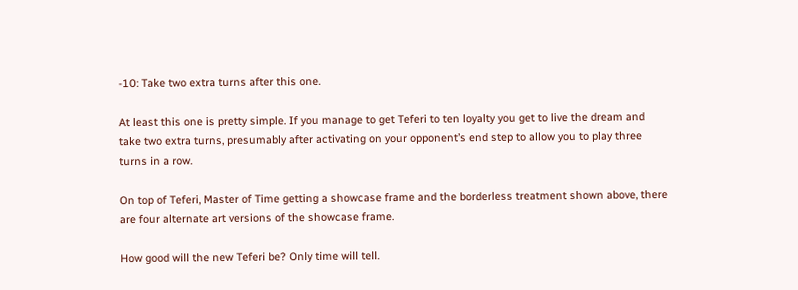-10: Take two extra turns after this one.

At least this one is pretty simple. If you manage to get Teferi to ten loyalty you get to live the dream and take two extra turns, presumably after activating on your opponent’s end step to allow you to play three turns in a row.

On top of Teferi, Master of Time getting a showcase frame and the borderless treatment shown above, there are four alternate art versions of the showcase frame.

How good will the new Teferi be? Only time will tell.